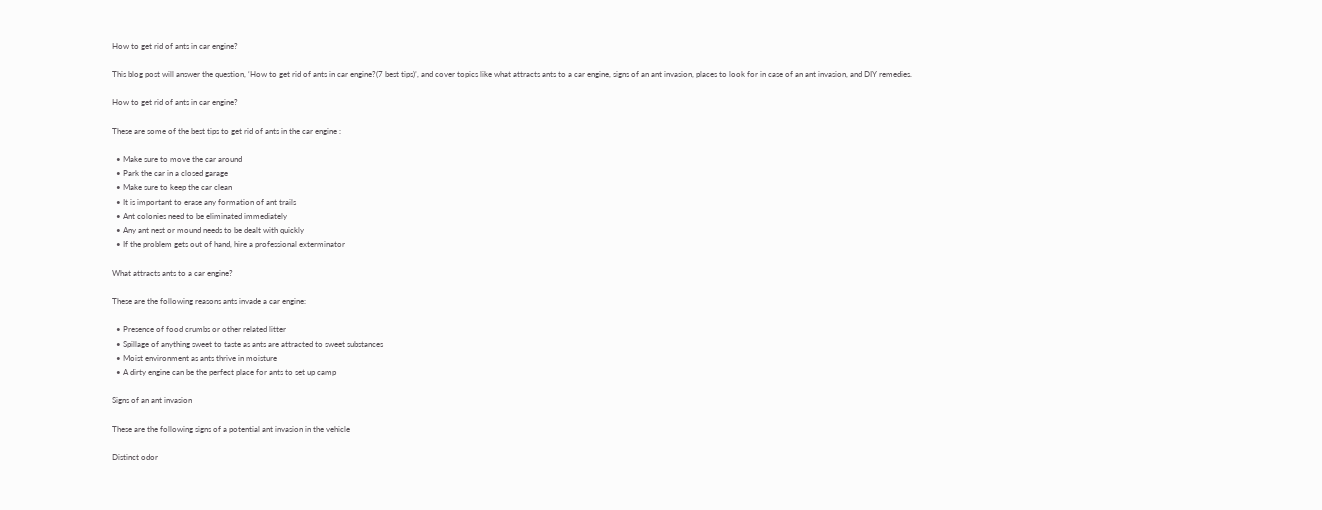How to get rid of ants in car engine?

This blog post will answer the question, ‘How to get rid of ants in car engine?(7 best tips)’, and cover topics like what attracts ants to a car engine, signs of an ant invasion, places to look for in case of an ant invasion, and DIY remedies.

How to get rid of ants in car engine?

These are some of the best tips to get rid of ants in the car engine :

  • Make sure to move the car around
  • Park the car in a closed garage
  • Make sure to keep the car clean
  • It is important to erase any formation of ant trails
  • Ant colonies need to be eliminated immediately
  • Any ant nest or mound needs to be dealt with quickly
  • If the problem gets out of hand, hire a professional exterminator

What attracts ants to a car engine?

These are the following reasons ants invade a car engine:

  • Presence of food crumbs or other related litter
  • Spillage of anything sweet to taste as ants are attracted to sweet substances
  • Moist environment as ants thrive in moisture
  • A dirty engine can be the perfect place for ants to set up camp

Signs of an ant invasion

These are the following signs of a potential ant invasion in the vehicle

Distinct odor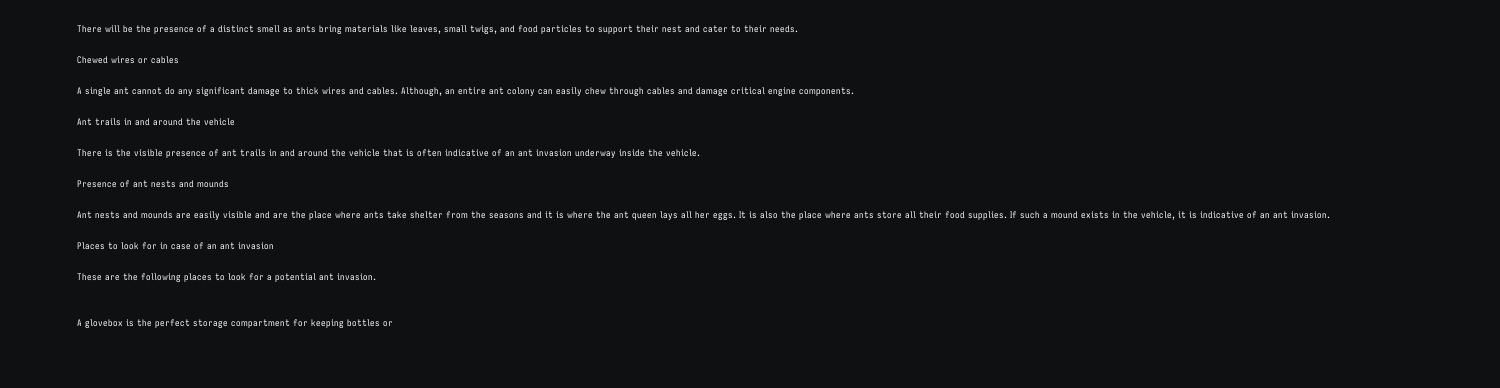There will be the presence of a distinct smell as ants bring materials like leaves, small twigs, and food particles to support their nest and cater to their needs.

Chewed wires or cables

A single ant cannot do any significant damage to thick wires and cables. Although, an entire ant colony can easily chew through cables and damage critical engine components.

Ant trails in and around the vehicle

There is the visible presence of ant trails in and around the vehicle that is often indicative of an ant invasion underway inside the vehicle.

Presence of ant nests and mounds

Ant nests and mounds are easily visible and are the place where ants take shelter from the seasons and it is where the ant queen lays all her eggs. It is also the place where ants store all their food supplies. If such a mound exists in the vehicle, it is indicative of an ant invasion.

Places to look for in case of an ant invasion

These are the following places to look for a potential ant invasion.


A glovebox is the perfect storage compartment for keeping bottles or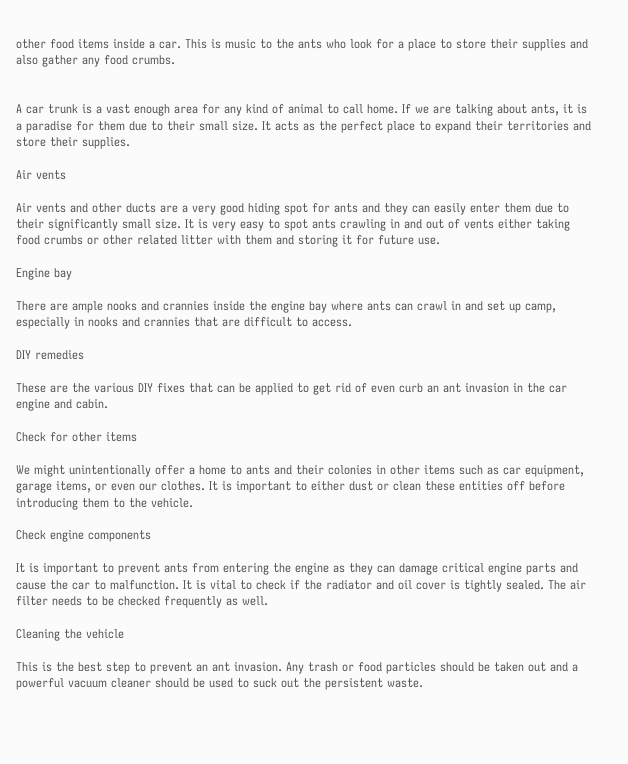other food items inside a car. This is music to the ants who look for a place to store their supplies and also gather any food crumbs.


A car trunk is a vast enough area for any kind of animal to call home. If we are talking about ants, it is a paradise for them due to their small size. It acts as the perfect place to expand their territories and store their supplies.

Air vents

Air vents and other ducts are a very good hiding spot for ants and they can easily enter them due to their significantly small size. It is very easy to spot ants crawling in and out of vents either taking food crumbs or other related litter with them and storing it for future use.

Engine bay

There are ample nooks and crannies inside the engine bay where ants can crawl in and set up camp, especially in nooks and crannies that are difficult to access.

DIY remedies

These are the various DIY fixes that can be applied to get rid of even curb an ant invasion in the car engine and cabin.

Check for other items

We might unintentionally offer a home to ants and their colonies in other items such as car equipment, garage items, or even our clothes. It is important to either dust or clean these entities off before introducing them to the vehicle.

Check engine components

It is important to prevent ants from entering the engine as they can damage critical engine parts and cause the car to malfunction. It is vital to check if the radiator and oil cover is tightly sealed. The air filter needs to be checked frequently as well.

Cleaning the vehicle

This is the best step to prevent an ant invasion. Any trash or food particles should be taken out and a powerful vacuum cleaner should be used to suck out the persistent waste.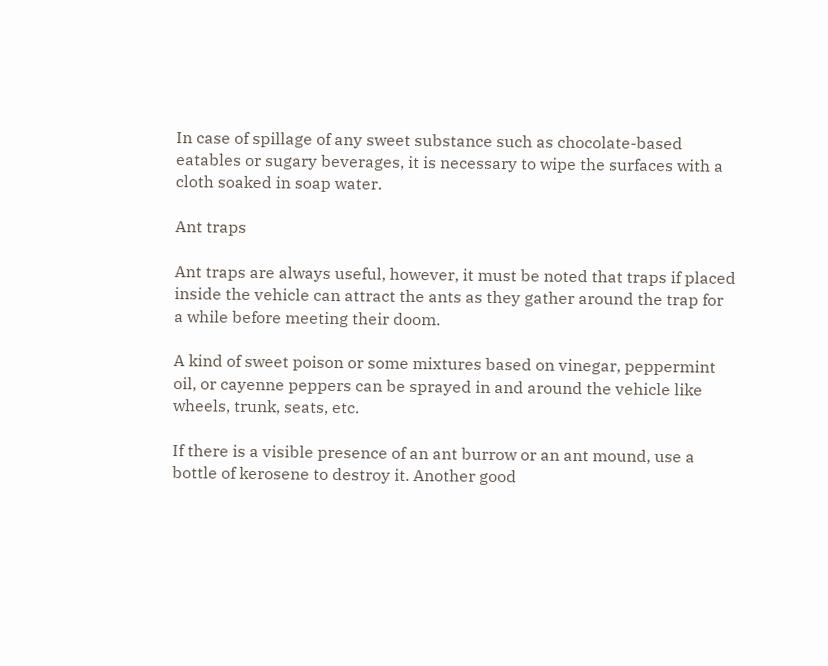In case of spillage of any sweet substance such as chocolate-based eatables or sugary beverages, it is necessary to wipe the surfaces with a cloth soaked in soap water.

Ant traps

Ant traps are always useful, however, it must be noted that traps if placed inside the vehicle can attract the ants as they gather around the trap for a while before meeting their doom.

A kind of sweet poison or some mixtures based on vinegar, peppermint oil, or cayenne peppers can be sprayed in and around the vehicle like wheels, trunk, seats, etc.

If there is a visible presence of an ant burrow or an ant mound, use a bottle of kerosene to destroy it. Another good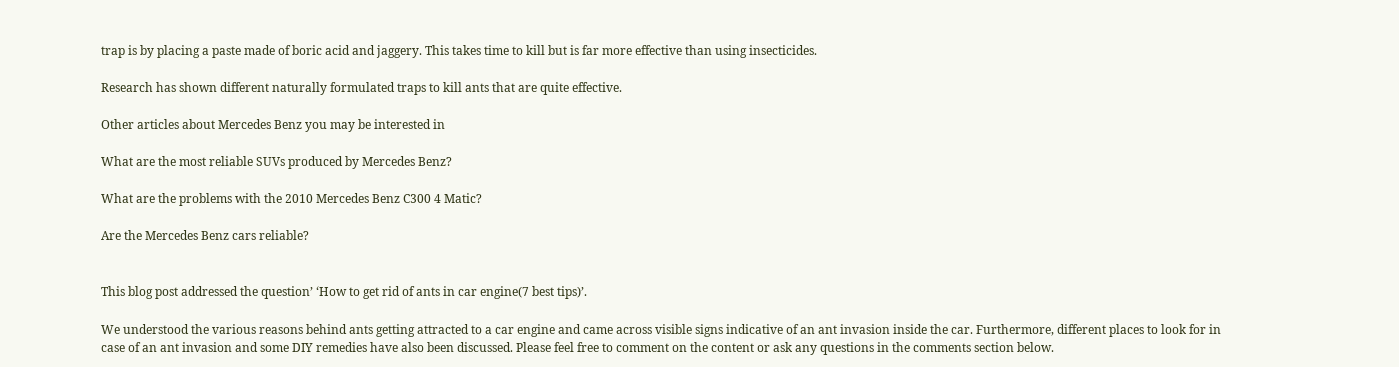trap is by placing a paste made of boric acid and jaggery. This takes time to kill but is far more effective than using insecticides.

Research has shown different naturally formulated traps to kill ants that are quite effective.

Other articles about Mercedes Benz you may be interested in

What are the most reliable SUVs produced by Mercedes Benz?

What are the problems with the 2010 Mercedes Benz C300 4 Matic?

Are the Mercedes Benz cars reliable?


This blog post addressed the question’ ‘How to get rid of ants in car engine(7 best tips)’.

We understood the various reasons behind ants getting attracted to a car engine and came across visible signs indicative of an ant invasion inside the car. Furthermore, different places to look for in case of an ant invasion and some DIY remedies have also been discussed. Please feel free to comment on the content or ask any questions in the comments section below.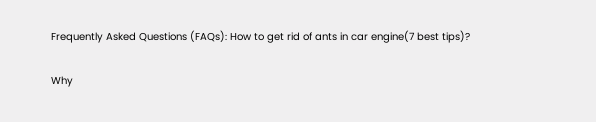Frequently Asked Questions (FAQs): How to get rid of ants in car engine(7 best tips)?

Why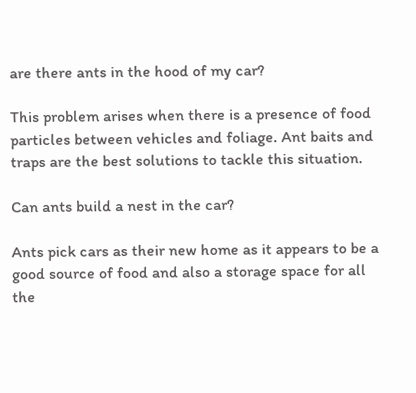are there ants in the hood of my car?

This problem arises when there is a presence of food particles between vehicles and foliage. Ant baits and traps are the best solutions to tackle this situation.

Can ants build a nest in the car?

Ants pick cars as their new home as it appears to be a good source of food and also a storage space for all the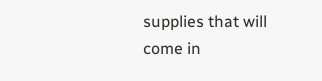supplies that will come in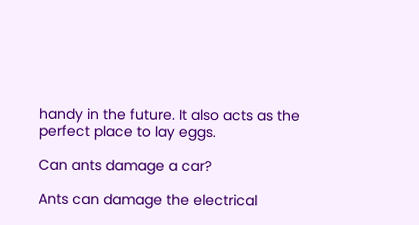handy in the future. It also acts as the perfect place to lay eggs.

Can ants damage a car?

Ants can damage the electrical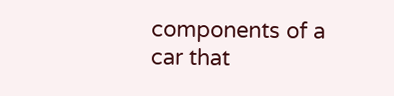components of a car that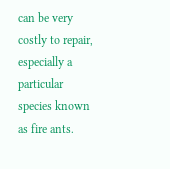can be very costly to repair, especially a particular species known as fire ants.